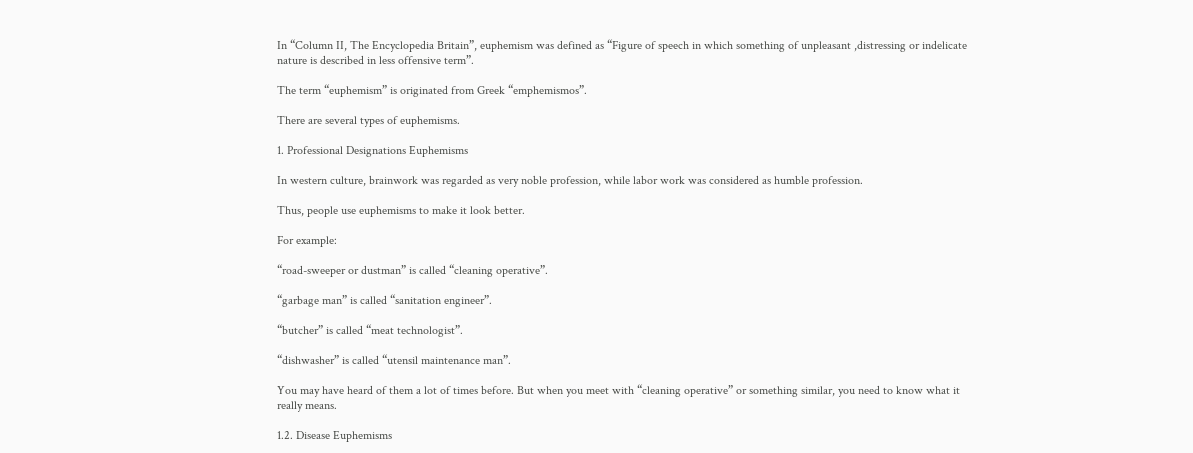In “Column II, The Encyclopedia Britain”, euphemism was defined as “Figure of speech in which something of unpleasant ,distressing or indelicate nature is described in less offensive term”.

The term “euphemism” is originated from Greek “emphemismos”.

There are several types of euphemisms.

1. Professional Designations Euphemisms

In western culture, brainwork was regarded as very noble profession, while labor work was considered as humble profession.

Thus, people use euphemisms to make it look better.

For example:

“road-sweeper or dustman” is called “cleaning operative”.

“garbage man” is called “sanitation engineer”.

“butcher” is called “meat technologist”.

“dishwasher” is called “utensil maintenance man”.

You may have heard of them a lot of times before. But when you meet with “cleaning operative” or something similar, you need to know what it really means.

1.2. Disease Euphemisms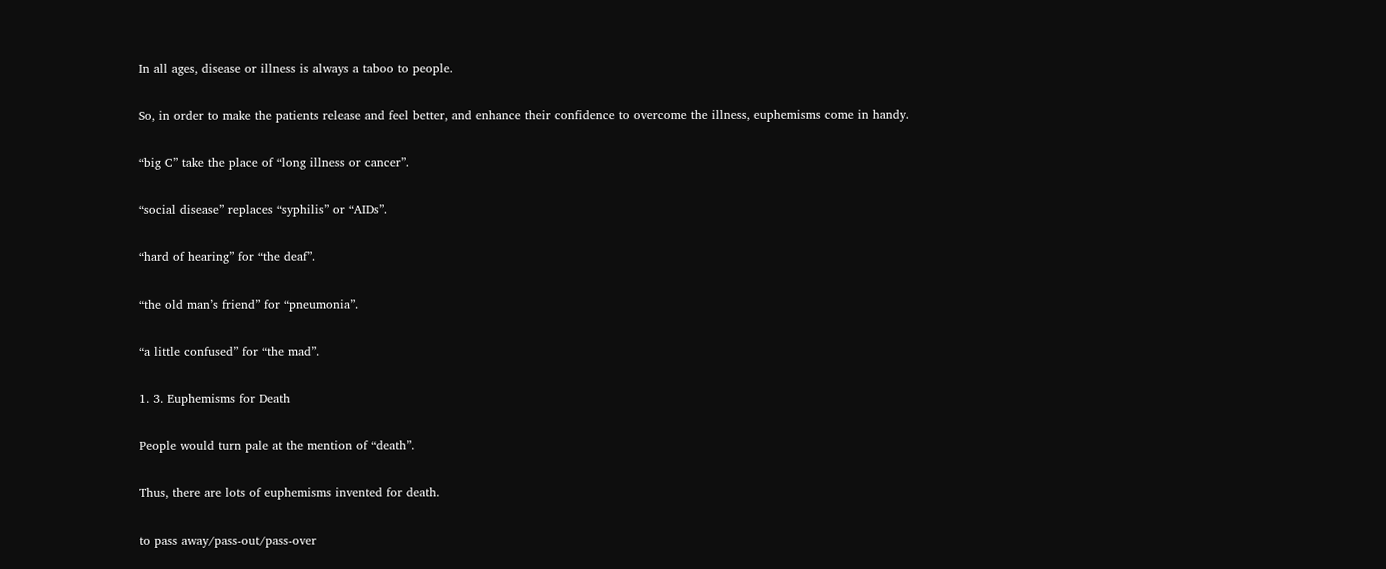In all ages, disease or illness is always a taboo to people.

So, in order to make the patients release and feel better, and enhance their confidence to overcome the illness, euphemisms come in handy.

“big C” take the place of “long illness or cancer”.

“social disease” replaces “syphilis” or “AIDs”.

“hard of hearing” for “the deaf”.

“the old man’s friend” for “pneumonia”.

“a little confused” for “the mad”.

1. 3. Euphemisms for Death

People would turn pale at the mention of “death”.

Thus, there are lots of euphemisms invented for death.

to pass away/pass-out/pass-over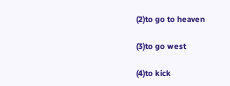(2)to go to heaven

(3)to go west

(4)to kick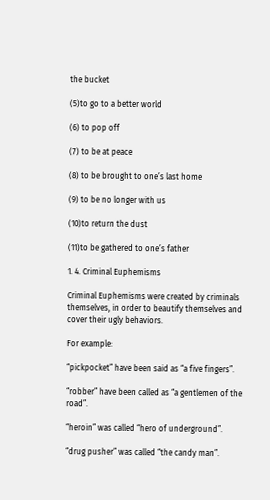the bucket

(5)to go to a better world

(6) to pop off

(7) to be at peace

(8) to be brought to one’s last home

(9) to be no longer with us

(10)to return the dust

(11)to be gathered to one’s father

1. 4. Criminal Euphemisms

Criminal Euphemisms were created by criminals themselves, in order to beautify themselves and cover their ugly behaviors.

For example:

“pickpocket” have been said as “a five fingers”.

“robber” have been called as “a gentlemen of the road”.

“heroin” was called “hero of underground”.

“drug pusher” was called “the candy man”.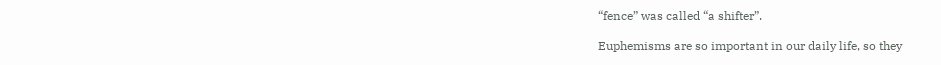“fence” was called “a shifter”.

Euphemisms are so important in our daily life, so they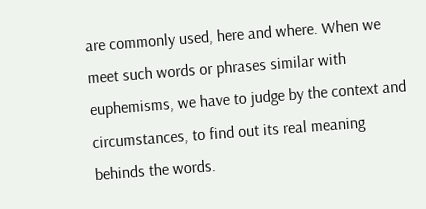are commonly used, here and where. When we meet such words or phrases similar with euphemisms, we have to judge by the context and circumstances, to find out its real meaning behinds the words.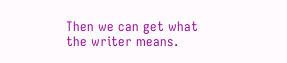Then we can get what the writer means.